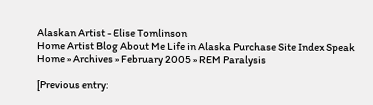Alaskan Artist - Elise Tomlinson
Home Artist Blog About Me Life in Alaska Purchase Site Index Speak
Home » Archives » February 2005 » REM Paralysis

[Previous entry: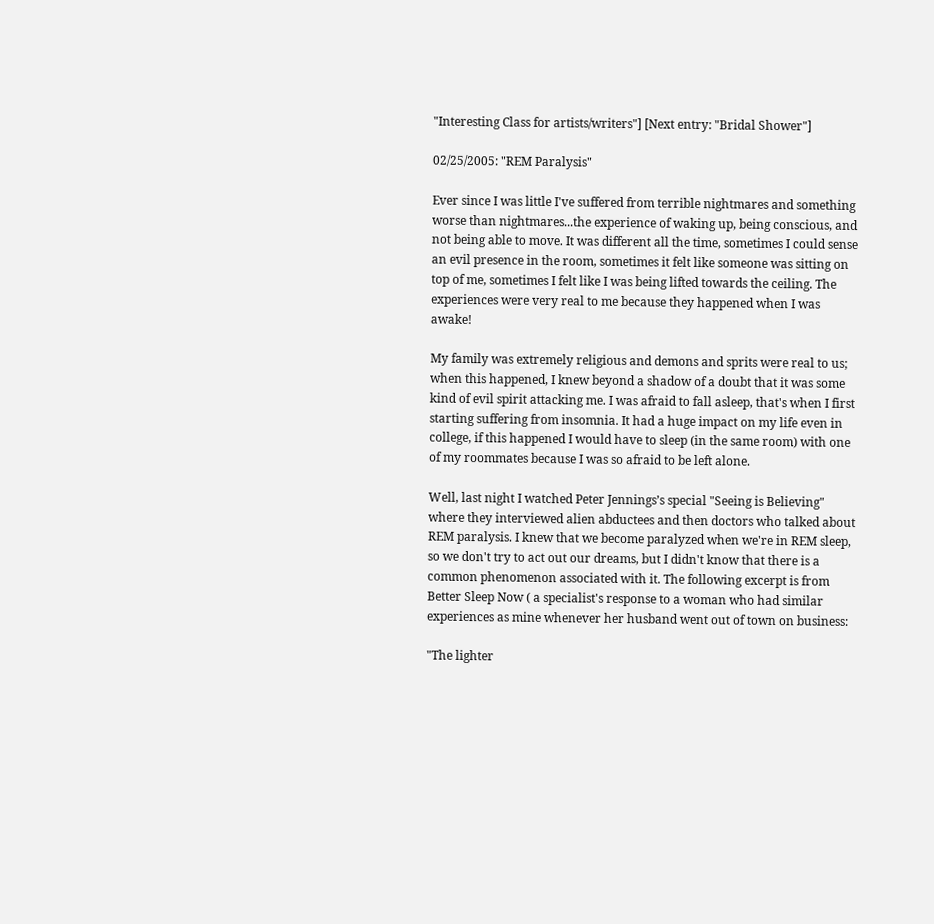"Interesting Class for artists/writers"] [Next entry: "Bridal Shower"]

02/25/2005: "REM Paralysis"

Ever since I was little I've suffered from terrible nightmares and something worse than nightmares...the experience of waking up, being conscious, and not being able to move. It was different all the time, sometimes I could sense an evil presence in the room, sometimes it felt like someone was sitting on top of me, sometimes I felt like I was being lifted towards the ceiling. The experiences were very real to me because they happened when I was awake!

My family was extremely religious and demons and sprits were real to us; when this happened, I knew beyond a shadow of a doubt that it was some kind of evil spirit attacking me. I was afraid to fall asleep, that's when I first starting suffering from insomnia. It had a huge impact on my life even in college, if this happened I would have to sleep (in the same room) with one of my roommates because I was so afraid to be left alone.

Well, last night I watched Peter Jennings’s special "Seeing is Believing" where they interviewed alien abductees and then doctors who talked about REM paralysis. I knew that we become paralyzed when we're in REM sleep, so we don't try to act out our dreams, but I didn't know that there is a common phenomenon associated with it. The following excerpt is from Better Sleep Now ( a specialist's response to a woman who had similar experiences as mine whenever her husband went out of town on business:

"The lighter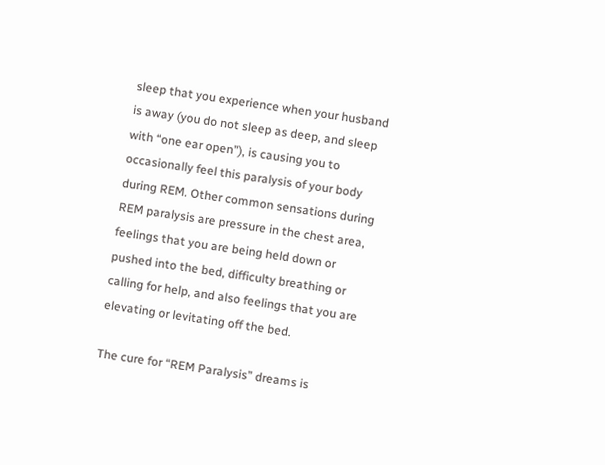sleep that you experience when your husband is away (you do not sleep as deep, and sleep with “one ear open”), is causing you to occasionally feel this paralysis of your body during REM. Other common sensations during REM paralysis are pressure in the chest area, feelings that you are being held down or pushed into the bed, difficulty breathing or calling for help, and also feelings that you are elevating or levitating off the bed.

The cure for “REM Paralysis” dreams is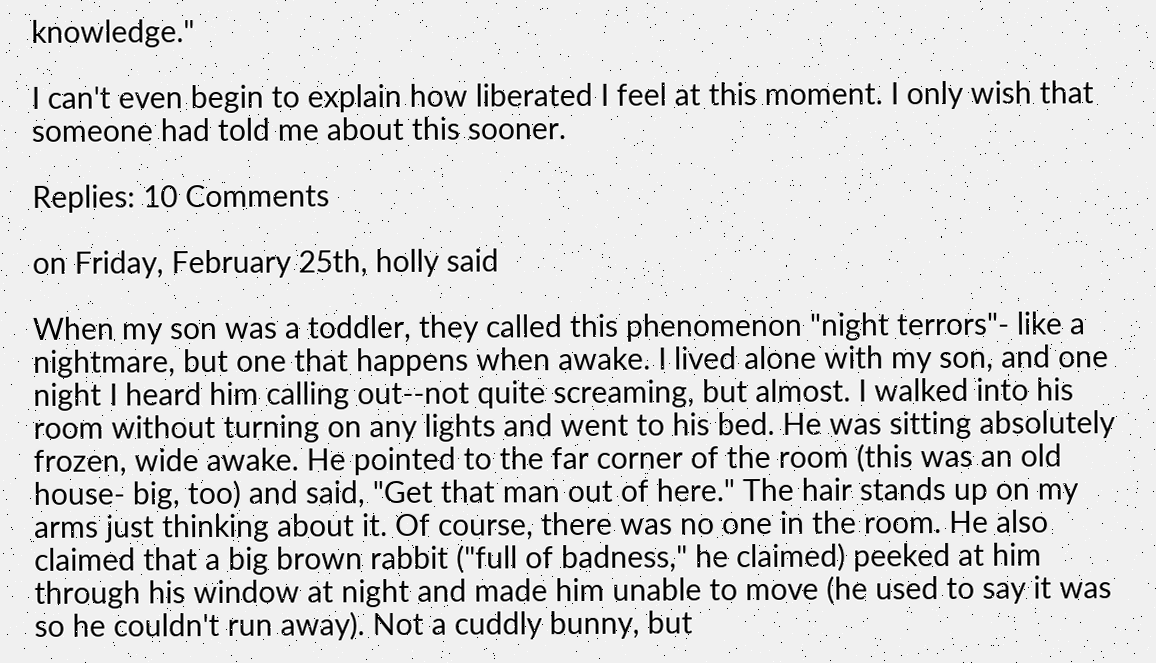knowledge."

I can't even begin to explain how liberated I feel at this moment. I only wish that someone had told me about this sooner.

Replies: 10 Comments

on Friday, February 25th, holly said

When my son was a toddler, they called this phenomenon "night terrors"- like a nightmare, but one that happens when awake. I lived alone with my son, and one night I heard him calling out--not quite screaming, but almost. I walked into his room without turning on any lights and went to his bed. He was sitting absolutely frozen, wide awake. He pointed to the far corner of the room (this was an old house- big, too) and said, "Get that man out of here." The hair stands up on my arms just thinking about it. Of course, there was no one in the room. He also claimed that a big brown rabbit ("full of badness," he claimed) peeked at him through his window at night and made him unable to move (he used to say it was so he couldn't run away). Not a cuddly bunny, but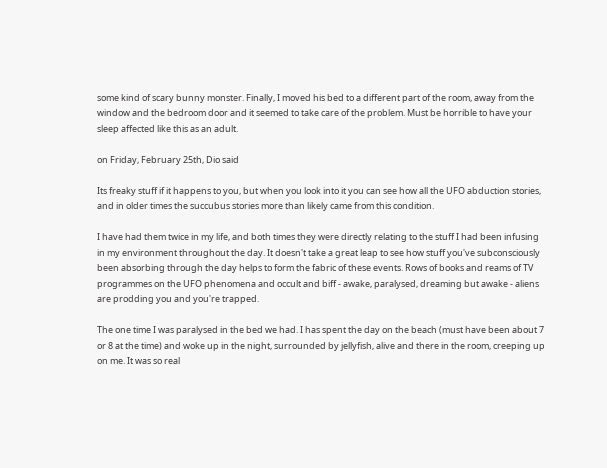some kind of scary bunny monster. Finally, I moved his bed to a different part of the room, away from the window and the bedroom door and it seemed to take care of the problem. Must be horrible to have your sleep affected like this as an adult.

on Friday, February 25th, Dio said

Its freaky stuff if it happens to you, but when you look into it you can see how all the UFO abduction stories, and in older times the succubus stories more than likely came from this condition.

I have had them twice in my life, and both times they were directly relating to the stuff I had been infusing in my environment throughout the day. It doesn't take a great leap to see how stuff you've subconsciously been absorbing through the day helps to form the fabric of these events. Rows of books and reams of TV programmes on the UFO phenomena and occult and biff - awake, paralysed, dreaming but awake - aliens are prodding you and you're trapped.

The one time I was paralysed in the bed we had. I has spent the day on the beach (must have been about 7 or 8 at the time) and woke up in the night, surrounded by jellyfish, alive and there in the room, creeping up on me. It was so real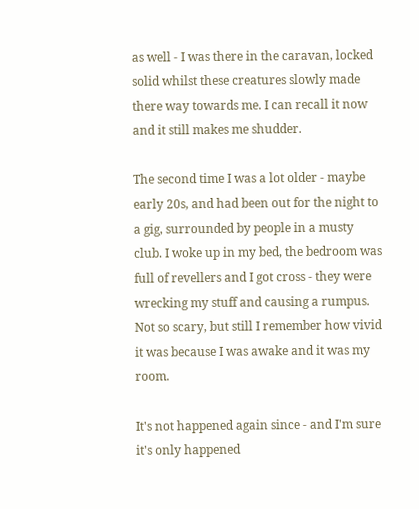as well - I was there in the caravan, locked solid whilst these creatures slowly made there way towards me. I can recall it now and it still makes me shudder.

The second time I was a lot older - maybe early 20s, and had been out for the night to a gig, surrounded by people in a musty club. I woke up in my bed, the bedroom was full of revellers and I got cross - they were wrecking my stuff and causing a rumpus. Not so scary, but still I remember how vivid it was because I was awake and it was my room.

It's not happened again since - and I'm sure it's only happened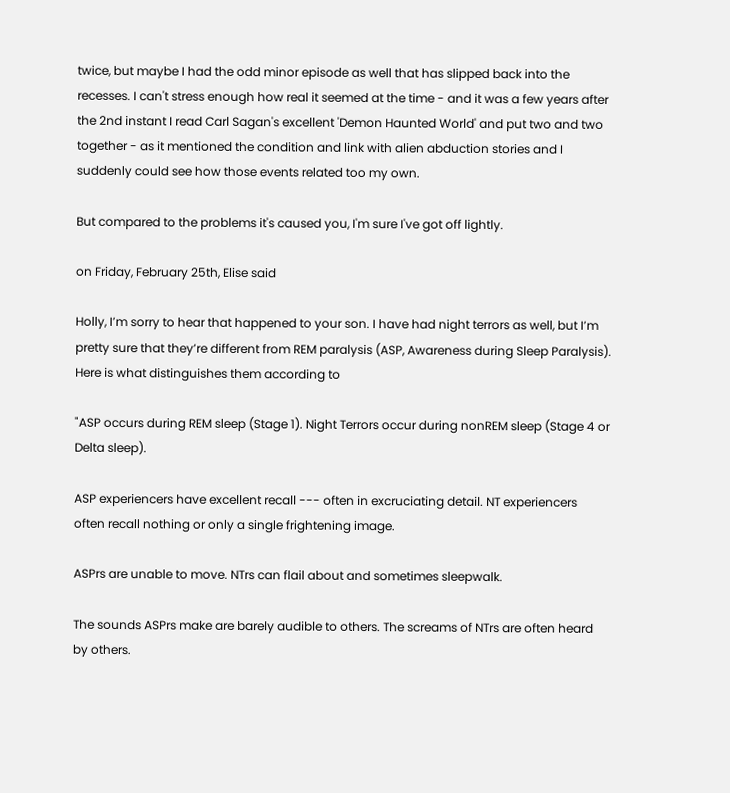twice, but maybe I had the odd minor episode as well that has slipped back into the recesses. I can't stress enough how real it seemed at the time - and it was a few years after the 2nd instant I read Carl Sagan's excellent 'Demon Haunted World' and put two and two together - as it mentioned the condition and link with alien abduction stories and I suddenly could see how those events related too my own.

But compared to the problems it's caused you, I'm sure I've got off lightly.

on Friday, February 25th, Elise said

Holly, I’m sorry to hear that happened to your son. I have had night terrors as well, but I’m pretty sure that they’re different from REM paralysis (ASP, Awareness during Sleep Paralysis). Here is what distinguishes them according to

"ASP occurs during REM sleep (Stage 1). Night Terrors occur during nonREM sleep (Stage 4 or Delta sleep).

ASP experiencers have excellent recall --- often in excruciating detail. NT experiencers often recall nothing or only a single frightening image.

ASPrs are unable to move. NTrs can flail about and sometimes sleepwalk.

The sounds ASPrs make are barely audible to others. The screams of NTrs are often heard by others.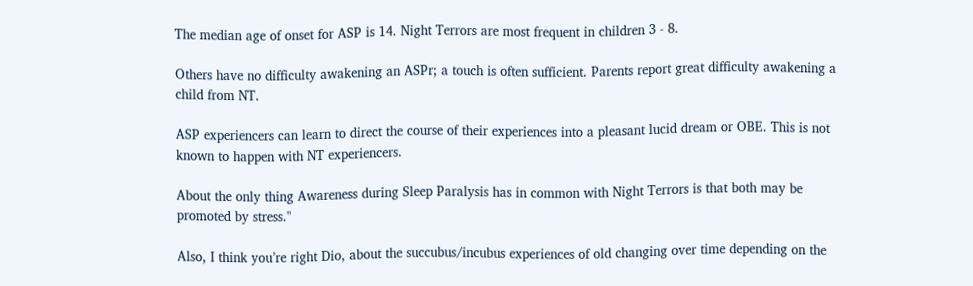The median age of onset for ASP is 14. Night Terrors are most frequent in children 3 - 8.

Others have no difficulty awakening an ASPr; a touch is often sufficient. Parents report great difficulty awakening a child from NT.

ASP experiencers can learn to direct the course of their experiences into a pleasant lucid dream or OBE. This is not known to happen with NT experiencers.

About the only thing Awareness during Sleep Paralysis has in common with Night Terrors is that both may be promoted by stress."

Also, I think you’re right Dio, about the succubus/incubus experiences of old changing over time depending on the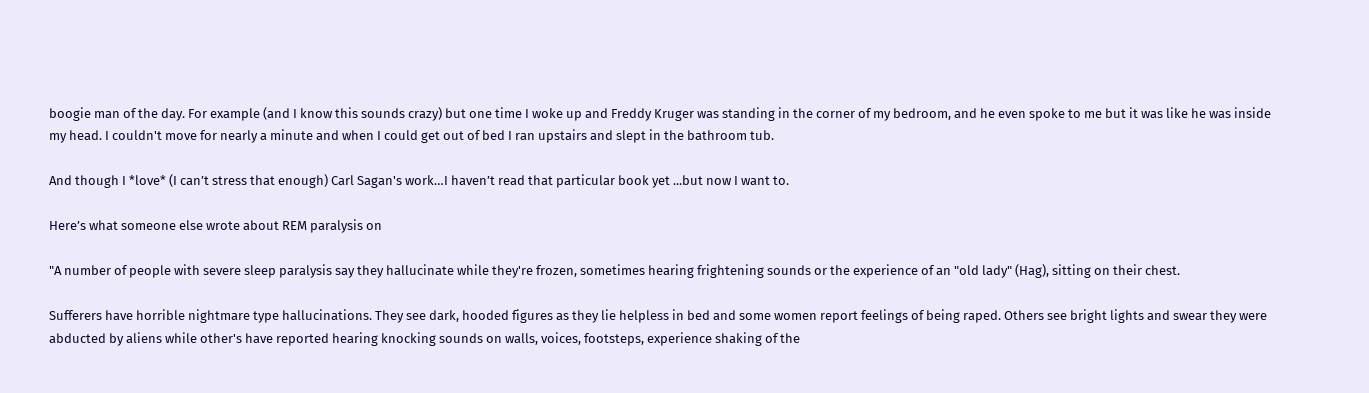boogie man of the day. For example (and I know this sounds crazy) but one time I woke up and Freddy Kruger was standing in the corner of my bedroom, and he even spoke to me but it was like he was inside my head. I couldn't move for nearly a minute and when I could get out of bed I ran upstairs and slept in the bathroom tub.

And though I *love* (I can’t stress that enough) Carl Sagan's work…I haven’t read that particular book yet ...but now I want to.

Here’s what someone else wrote about REM paralysis on

"A number of people with severe sleep paralysis say they hallucinate while they're frozen, sometimes hearing frightening sounds or the experience of an "old lady" (Hag), sitting on their chest.

Sufferers have horrible nightmare type hallucinations. They see dark, hooded figures as they lie helpless in bed and some women report feelings of being raped. Others see bright lights and swear they were abducted by aliens while other's have reported hearing knocking sounds on walls, voices, footsteps, experience shaking of the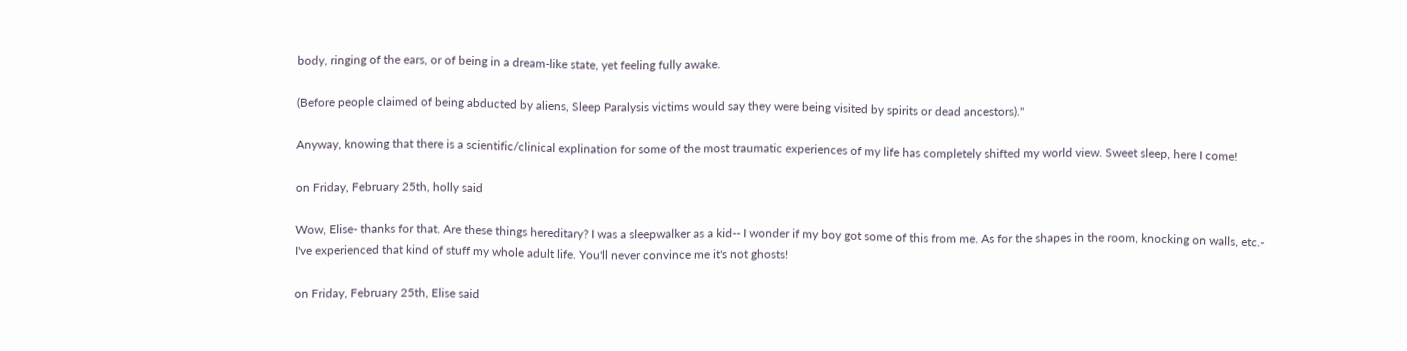body, ringing of the ears, or of being in a dream-like state, yet feeling fully awake.

(Before people claimed of being abducted by aliens, Sleep Paralysis victims would say they were being visited by spirits or dead ancestors)."

Anyway, knowing that there is a scientific/clinical explination for some of the most traumatic experiences of my life has completely shifted my world view. Sweet sleep, here I come!

on Friday, February 25th, holly said

Wow, Elise- thanks for that. Are these things hereditary? I was a sleepwalker as a kid-- I wonder if my boy got some of this from me. As for the shapes in the room, knocking on walls, etc.- I've experienced that kind of stuff my whole adult life. You'll never convince me it's not ghosts!

on Friday, February 25th, Elise said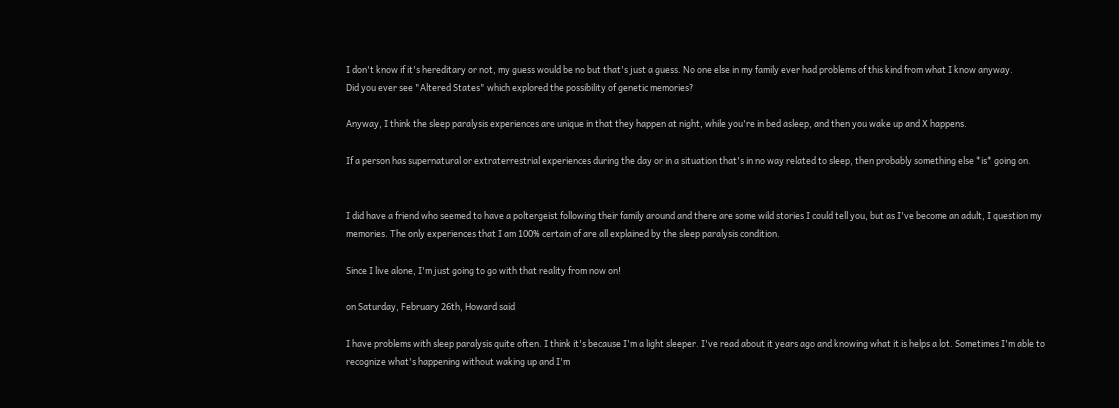I don't know if it's hereditary or not, my guess would be no but that's just a guess. No one else in my family ever had problems of this kind from what I know anyway.
Did you ever see "Altered States" which explored the possibility of genetic memories?

Anyway, I think the sleep paralysis experiences are unique in that they happen at night, while you're in bed asleep, and then you wake up and X happens.

If a person has supernatural or extraterrestrial experiences during the day or in a situation that's in no way related to sleep, then probably something else *is* going on.


I did have a friend who seemed to have a poltergeist following their family around and there are some wild stories I could tell you, but as I've become an adult, I question my memories. The only experiences that I am 100% certain of are all explained by the sleep paralysis condition.

Since I live alone, I'm just going to go with that reality from now on!

on Saturday, February 26th, Howard said

I have problems with sleep paralysis quite often. I think it's because I'm a light sleeper. I've read about it years ago and knowing what it is helps a lot. Sometimes I'm able to recognize what's happening without waking up and I'm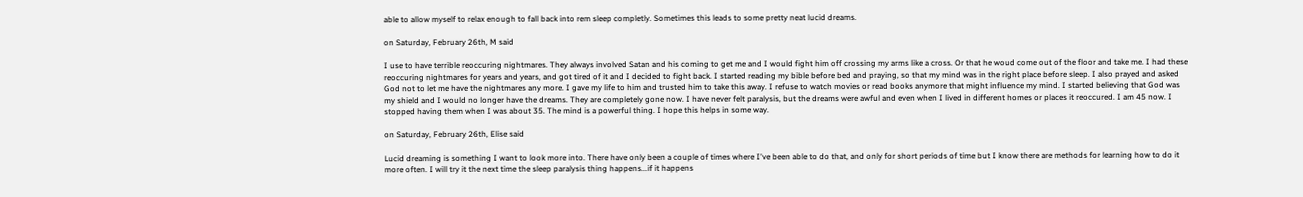able to allow myself to relax enough to fall back into rem sleep completly. Sometimes this leads to some pretty neat lucid dreams.

on Saturday, February 26th, M said

I use to have terrible reoccuring nightmares. They always involved Satan and his coming to get me and I would fight him off crossing my arms like a cross. Or that he woud come out of the floor and take me. I had these reoccuring nightmares for years and years, and got tired of it and I decided to fight back. I started reading my bible before bed and praying, so that my mind was in the right place before sleep. I also prayed and asked God not to let me have the nightmares any more. I gave my life to him and trusted him to take this away. I refuse to watch movies or read books anymore that might influence my mind. I started believing that God was my shield and I would no longer have the dreams. They are completely gone now. I have never felt paralysis, but the dreams were awful and even when I lived in different homes or places it reoccured. I am 45 now. I stopped having them when I was about 35. The mind is a powerful thing. I hope this helps in some way.

on Saturday, February 26th, Elise said

Lucid dreaming is something I want to look more into. There have only been a couple of times where I've been able to do that, and only for short periods of time but I know there are methods for learning how to do it more often. I will try it the next time the sleep paralysis thing happens...if it happens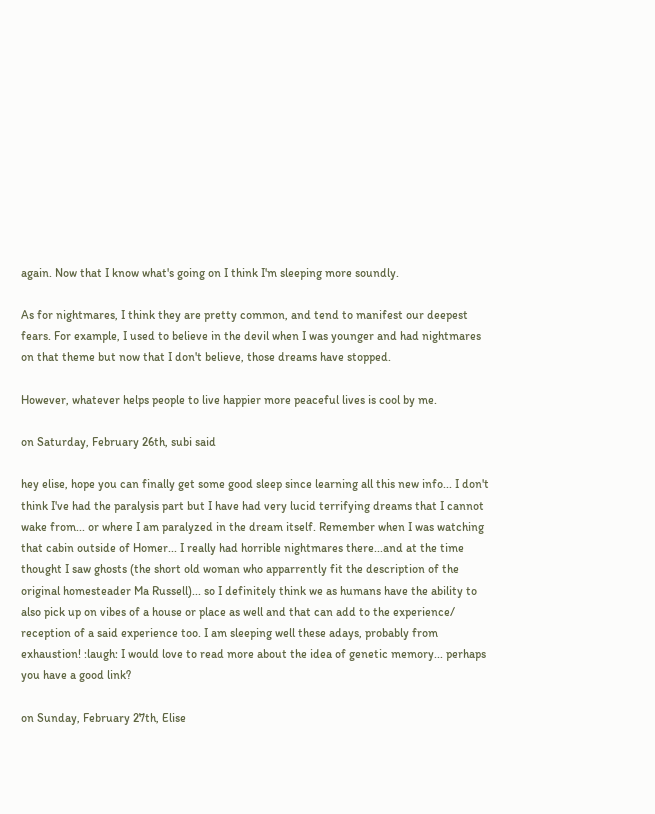again. Now that I know what's going on I think I'm sleeping more soundly.

As for nightmares, I think they are pretty common, and tend to manifest our deepest fears. For example, I used to believe in the devil when I was younger and had nightmares on that theme but now that I don't believe, those dreams have stopped.

However, whatever helps people to live happier more peaceful lives is cool by me.

on Saturday, February 26th, subi said

hey elise, hope you can finally get some good sleep since learning all this new info... I don't think I've had the paralysis part but I have had very lucid terrifying dreams that I cannot wake from... or where I am paralyzed in the dream itself. Remember when I was watching that cabin outside of Homer... I really had horrible nightmares there...and at the time thought I saw ghosts (the short old woman who apparrently fit the description of the original homesteader Ma Russell)... so I definitely think we as humans have the ability to also pick up on vibes of a house or place as well and that can add to the experience/ reception of a said experience too. I am sleeping well these adays, probably from exhaustion! :laugh: I would love to read more about the idea of genetic memory... perhaps you have a good link?

on Sunday, February 27th, Elise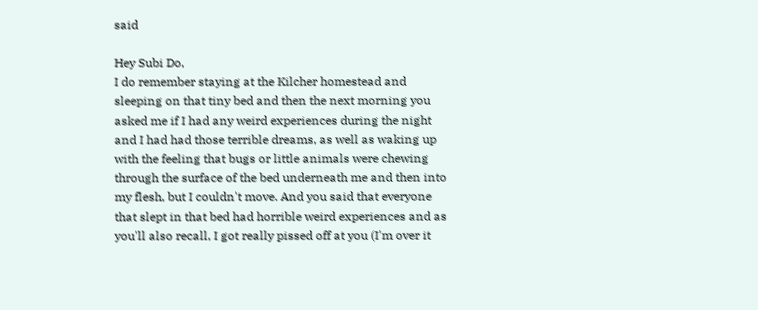said

Hey Subi Do,
I do remember staying at the Kilcher homestead and sleeping on that tiny bed and then the next morning you asked me if I had any weird experiences during the night and I had had those terrible dreams, as well as waking up with the feeling that bugs or little animals were chewing through the surface of the bed underneath me and then into my flesh, but I couldn't move. And you said that everyone that slept in that bed had horrible weird experiences and as you'll also recall, I got really pissed off at you (I'm over it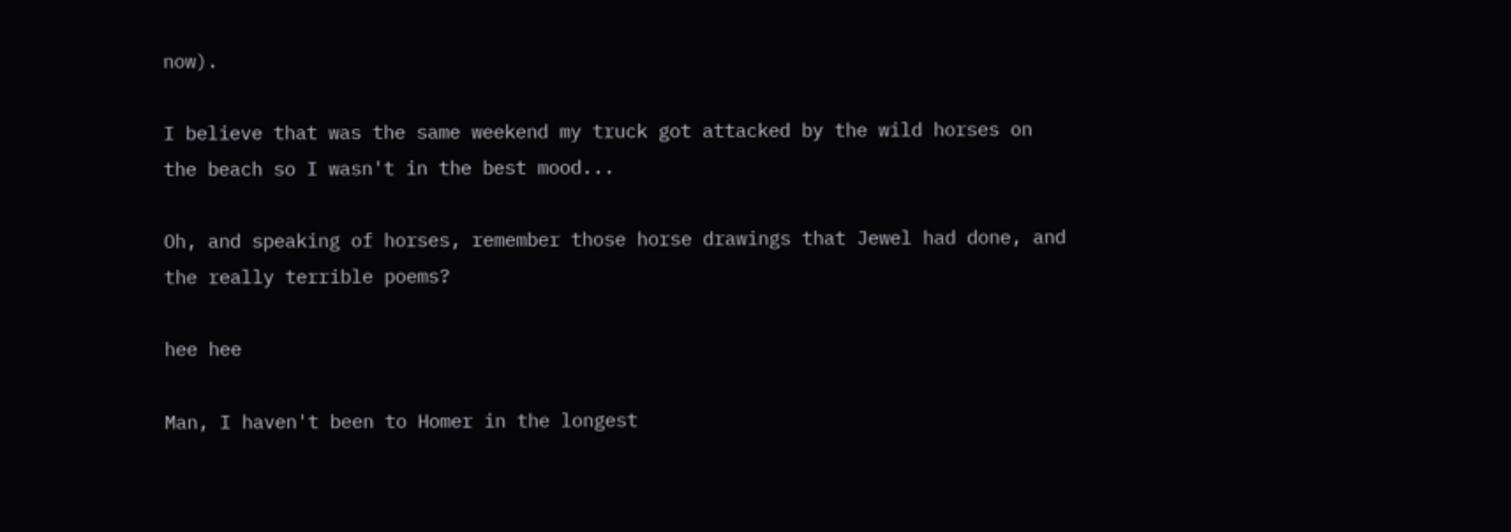now).

I believe that was the same weekend my truck got attacked by the wild horses on the beach so I wasn't in the best mood...

Oh, and speaking of horses, remember those horse drawings that Jewel had done, and the really terrible poems?

hee hee

Man, I haven't been to Homer in the longest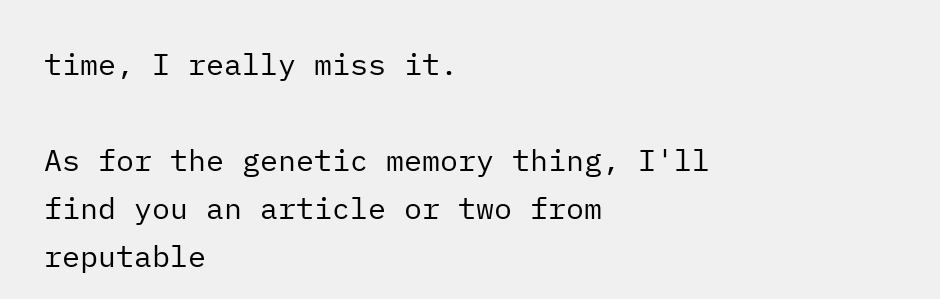time, I really miss it.

As for the genetic memory thing, I'll find you an article or two from reputable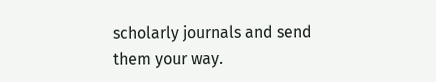scholarly journals and send them your way.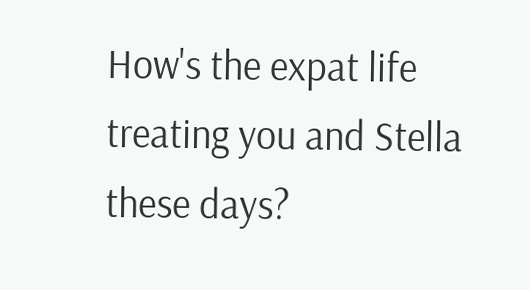How's the expat life treating you and Stella these days?